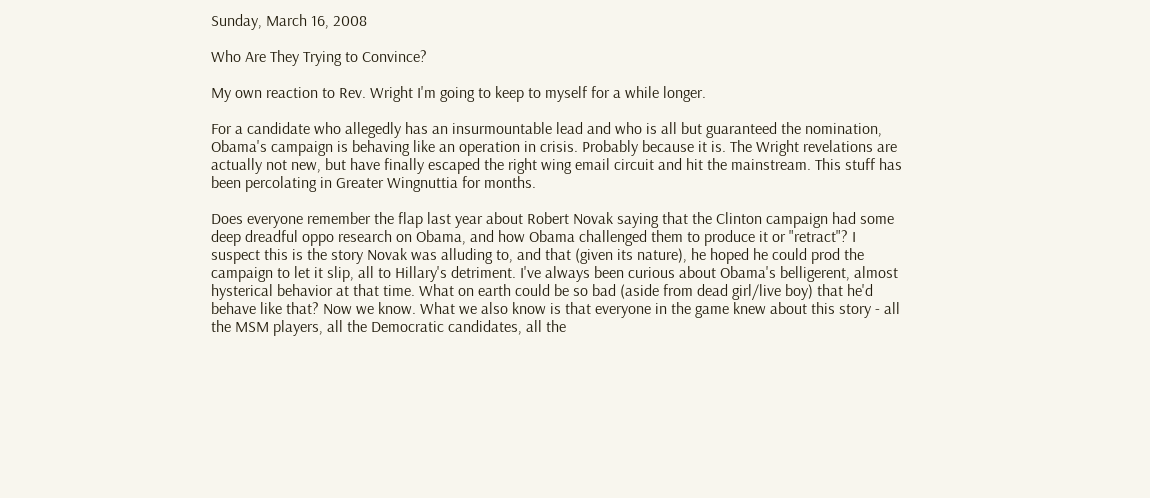Sunday, March 16, 2008

Who Are They Trying to Convince?

My own reaction to Rev. Wright I'm going to keep to myself for a while longer.

For a candidate who allegedly has an insurmountable lead and who is all but guaranteed the nomination, Obama's campaign is behaving like an operation in crisis. Probably because it is. The Wright revelations are actually not new, but have finally escaped the right wing email circuit and hit the mainstream. This stuff has been percolating in Greater Wingnuttia for months.

Does everyone remember the flap last year about Robert Novak saying that the Clinton campaign had some deep dreadful oppo research on Obama, and how Obama challenged them to produce it or "retract"? I suspect this is the story Novak was alluding to, and that (given its nature), he hoped he could prod the campaign to let it slip, all to Hillary's detriment. I've always been curious about Obama's belligerent, almost hysterical behavior at that time. What on earth could be so bad (aside from dead girl/live boy) that he'd behave like that? Now we know. What we also know is that everyone in the game knew about this story - all the MSM players, all the Democratic candidates, all the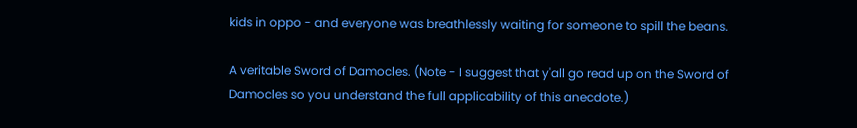kids in oppo - and everyone was breathlessly waiting for someone to spill the beans.

A veritable Sword of Damocles. (Note - I suggest that y'all go read up on the Sword of Damocles so you understand the full applicability of this anecdote.)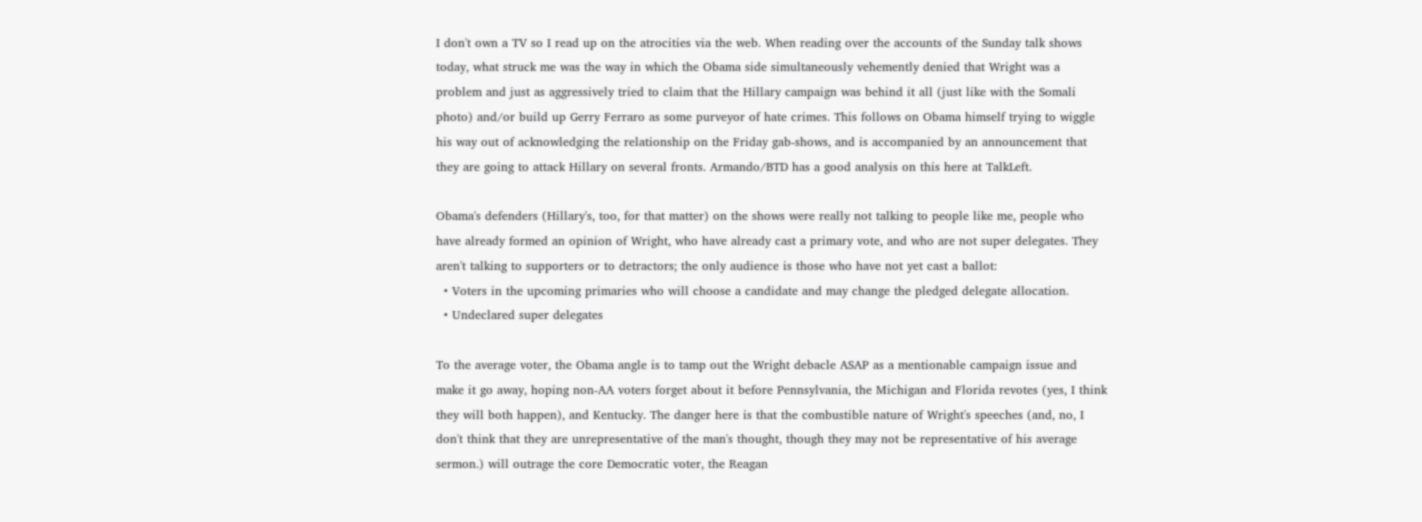I don't own a TV so I read up on the atrocities via the web. When reading over the accounts of the Sunday talk shows today, what struck me was the way in which the Obama side simultaneously vehemently denied that Wright was a problem and just as aggressively tried to claim that the Hillary campaign was behind it all (just like with the Somali photo) and/or build up Gerry Ferraro as some purveyor of hate crimes. This follows on Obama himself trying to wiggle his way out of acknowledging the relationship on the Friday gab-shows, and is accompanied by an announcement that they are going to attack Hillary on several fronts. Armando/BTD has a good analysis on this here at TalkLeft.

Obama's defenders (Hillary's, too, for that matter) on the shows were really not talking to people like me, people who have already formed an opinion of Wright, who have already cast a primary vote, and who are not super delegates. They aren't talking to supporters or to detractors; the only audience is those who have not yet cast a ballot:
  • Voters in the upcoming primaries who will choose a candidate and may change the pledged delegate allocation.
  • Undeclared super delegates

To the average voter, the Obama angle is to tamp out the Wright debacle ASAP as a mentionable campaign issue and make it go away, hoping non-AA voters forget about it before Pennsylvania, the Michigan and Florida revotes (yes, I think they will both happen), and Kentucky. The danger here is that the combustible nature of Wright's speeches (and, no, I don't think that they are unrepresentative of the man's thought, though they may not be representative of his average sermon.) will outrage the core Democratic voter, the Reagan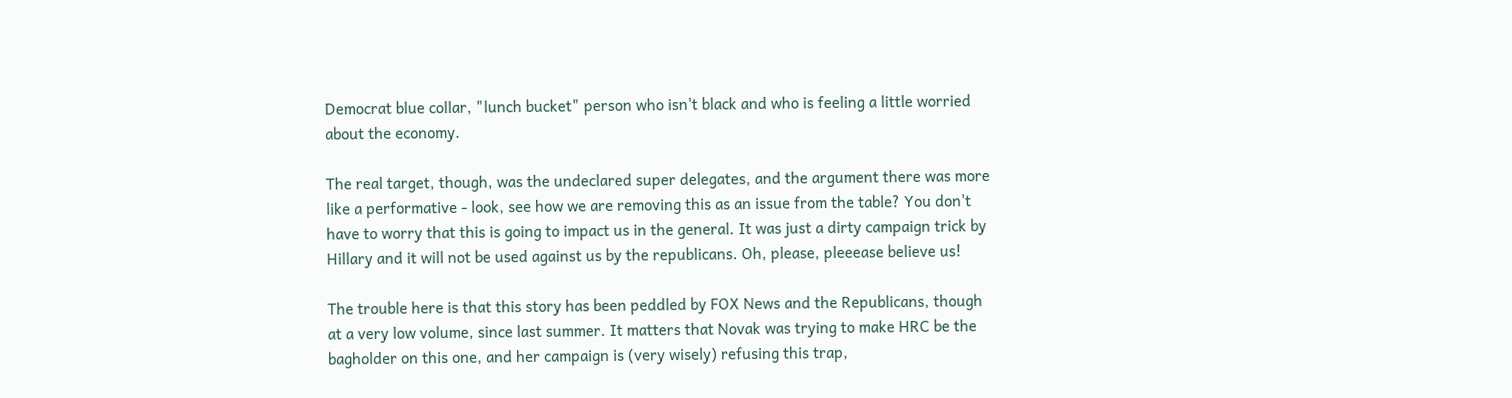Democrat blue collar, "lunch bucket" person who isn't black and who is feeling a little worried about the economy.

The real target, though, was the undeclared super delegates, and the argument there was more like a performative - look, see how we are removing this as an issue from the table? You don't have to worry that this is going to impact us in the general. It was just a dirty campaign trick by Hillary and it will not be used against us by the republicans. Oh, please, pleeease believe us!

The trouble here is that this story has been peddled by FOX News and the Republicans, though at a very low volume, since last summer. It matters that Novak was trying to make HRC be the bagholder on this one, and her campaign is (very wisely) refusing this trap,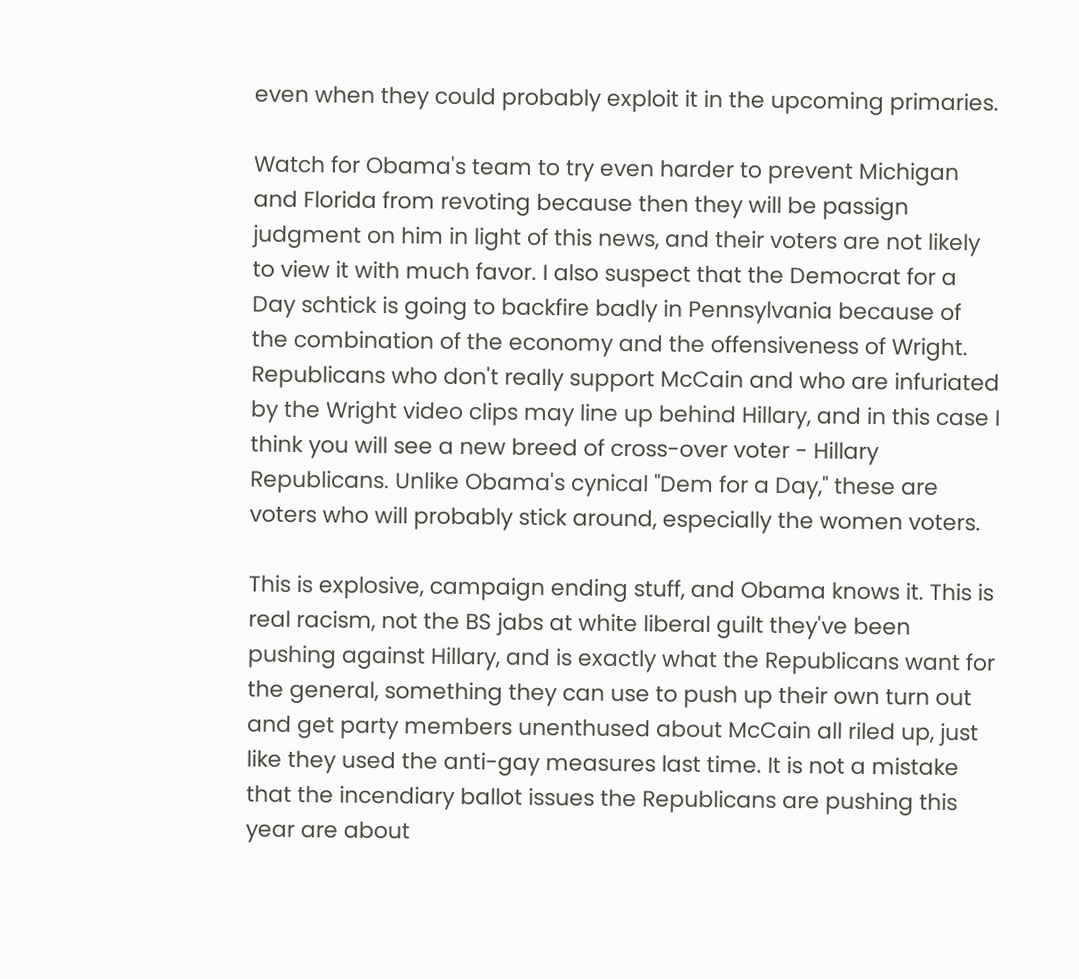even when they could probably exploit it in the upcoming primaries.

Watch for Obama's team to try even harder to prevent Michigan and Florida from revoting because then they will be passign judgment on him in light of this news, and their voters are not likely to view it with much favor. I also suspect that the Democrat for a Day schtick is going to backfire badly in Pennsylvania because of the combination of the economy and the offensiveness of Wright. Republicans who don't really support McCain and who are infuriated by the Wright video clips may line up behind Hillary, and in this case I think you will see a new breed of cross-over voter - Hillary Republicans. Unlike Obama's cynical "Dem for a Day," these are voters who will probably stick around, especially the women voters.

This is explosive, campaign ending stuff, and Obama knows it. This is real racism, not the BS jabs at white liberal guilt they've been pushing against Hillary, and is exactly what the Republicans want for the general, something they can use to push up their own turn out and get party members unenthused about McCain all riled up, just like they used the anti-gay measures last time. It is not a mistake that the incendiary ballot issues the Republicans are pushing this year are about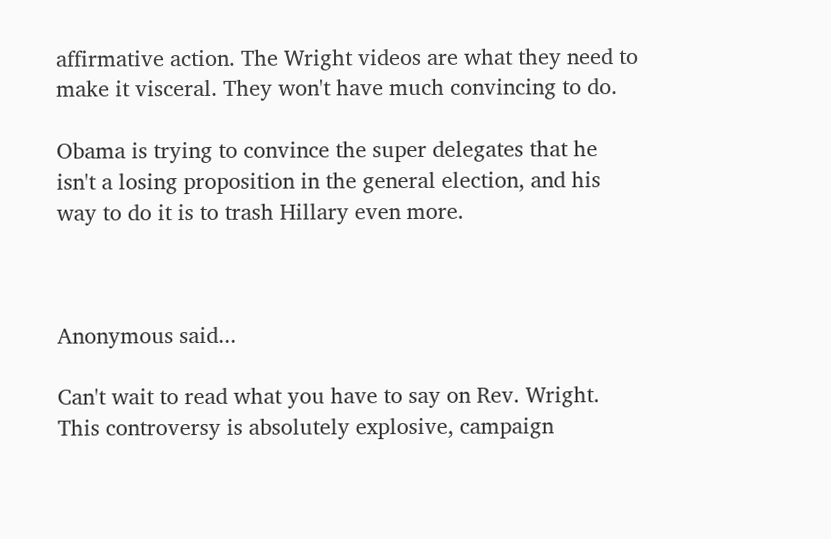affirmative action. The Wright videos are what they need to make it visceral. They won't have much convincing to do.

Obama is trying to convince the super delegates that he isn't a losing proposition in the general election, and his way to do it is to trash Hillary even more.



Anonymous said...

Can't wait to read what you have to say on Rev. Wright. This controversy is absolutely explosive, campaign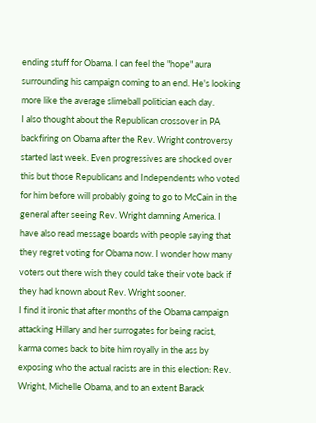ending stuff for Obama. I can feel the "hope" aura surrounding his campaign coming to an end. He's looking more like the average slimeball politician each day.
I also thought about the Republican crossover in PA backfiring on Obama after the Rev. Wright controversy started last week. Even progressives are shocked over this but those Republicans and Independents who voted for him before will probably going to go to McCain in the general after seeing Rev. Wright damning America. I have also read message boards with people saying that they regret voting for Obama now. I wonder how many voters out there wish they could take their vote back if they had known about Rev. Wright sooner.
I find it ironic that after months of the Obama campaign attacking Hillary and her surrogates for being racist, karma comes back to bite him royally in the ass by exposing who the actual racists are in this election: Rev. Wright, Michelle Obama, and to an extent Barack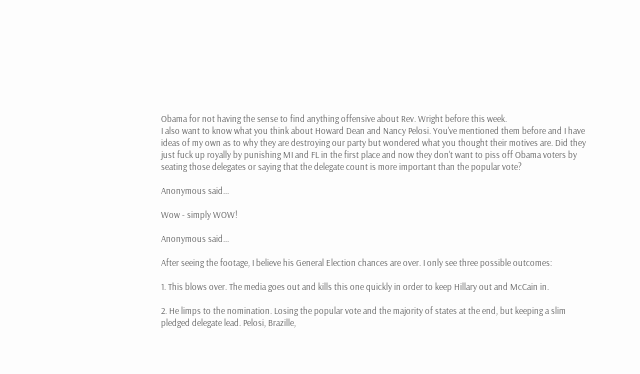Obama for not having the sense to find anything offensive about Rev. Wright before this week.
I also want to know what you think about Howard Dean and Nancy Pelosi. You've mentioned them before and I have ideas of my own as to why they are destroying our party but wondered what you thought their motives are. Did they just fuck up royally by punishing MI and FL in the first place and now they don't want to piss off Obama voters by seating those delegates or saying that the delegate count is more important than the popular vote?

Anonymous said...

Wow - simply WOW!

Anonymous said...

After seeing the footage, I believe his General Election chances are over. I only see three possible outcomes:

1. This blows over. The media goes out and kills this one quickly in order to keep Hillary out and McCain in.

2. He limps to the nomination. Losing the popular vote and the majority of states at the end, but keeping a slim pledged delegate lead. Pelosi, Brazille,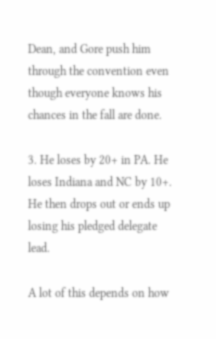Dean, and Gore push him through the convention even though everyone knows his chances in the fall are done.

3. He loses by 20+ in PA. He loses Indiana and NC by 10+. He then drops out or ends up losing his pledged delegate lead.

A lot of this depends on how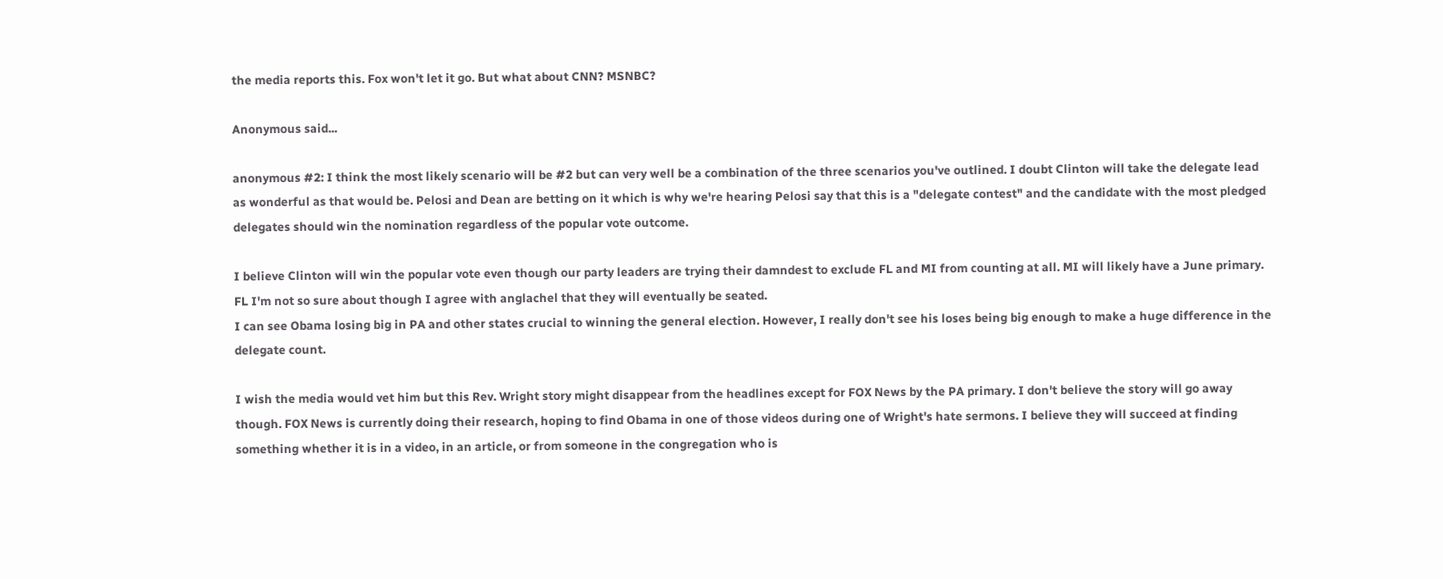the media reports this. Fox won't let it go. But what about CNN? MSNBC?

Anonymous said...

anonymous #2: I think the most likely scenario will be #2 but can very well be a combination of the three scenarios you've outlined. I doubt Clinton will take the delegate lead as wonderful as that would be. Pelosi and Dean are betting on it which is why we're hearing Pelosi say that this is a "delegate contest" and the candidate with the most pledged delegates should win the nomination regardless of the popular vote outcome.

I believe Clinton will win the popular vote even though our party leaders are trying their damndest to exclude FL and MI from counting at all. MI will likely have a June primary. FL I'm not so sure about though I agree with anglachel that they will eventually be seated.
I can see Obama losing big in PA and other states crucial to winning the general election. However, I really don't see his loses being big enough to make a huge difference in the delegate count.

I wish the media would vet him but this Rev. Wright story might disappear from the headlines except for FOX News by the PA primary. I don't believe the story will go away though. FOX News is currently doing their research, hoping to find Obama in one of those videos during one of Wright's hate sermons. I believe they will succeed at finding something whether it is in a video, in an article, or from someone in the congregation who is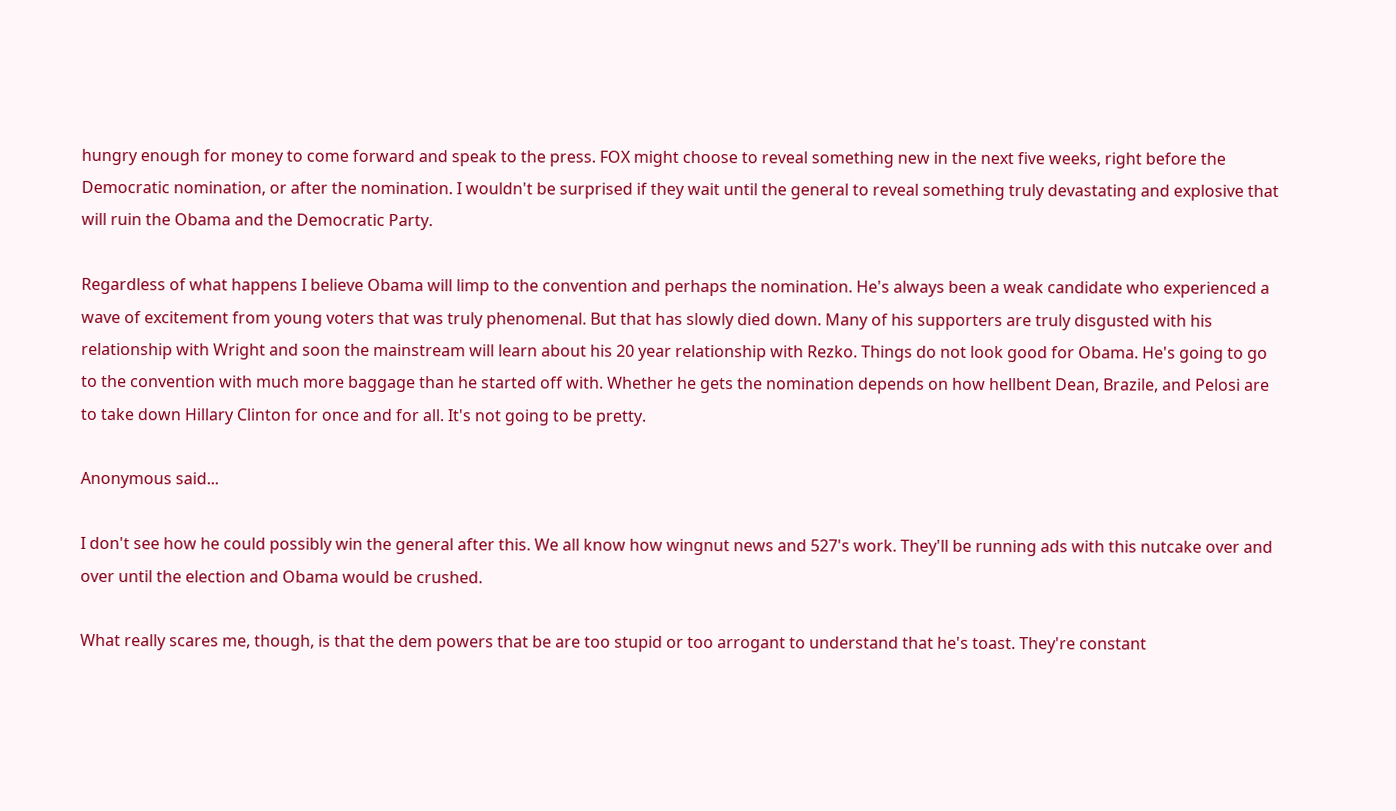hungry enough for money to come forward and speak to the press. FOX might choose to reveal something new in the next five weeks, right before the Democratic nomination, or after the nomination. I wouldn't be surprised if they wait until the general to reveal something truly devastating and explosive that will ruin the Obama and the Democratic Party.

Regardless of what happens I believe Obama will limp to the convention and perhaps the nomination. He's always been a weak candidate who experienced a wave of excitement from young voters that was truly phenomenal. But that has slowly died down. Many of his supporters are truly disgusted with his relationship with Wright and soon the mainstream will learn about his 20 year relationship with Rezko. Things do not look good for Obama. He's going to go to the convention with much more baggage than he started off with. Whether he gets the nomination depends on how hellbent Dean, Brazile, and Pelosi are to take down Hillary Clinton for once and for all. It's not going to be pretty.

Anonymous said...

I don't see how he could possibly win the general after this. We all know how wingnut news and 527's work. They'll be running ads with this nutcake over and over until the election and Obama would be crushed.

What really scares me, though, is that the dem powers that be are too stupid or too arrogant to understand that he's toast. They're constant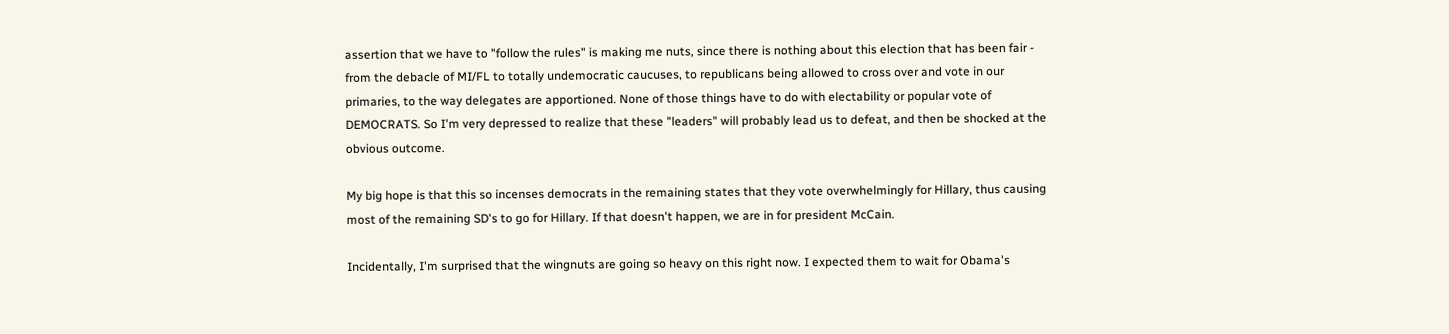assertion that we have to "follow the rules" is making me nuts, since there is nothing about this election that has been fair - from the debacle of MI/FL to totally undemocratic caucuses, to republicans being allowed to cross over and vote in our primaries, to the way delegates are apportioned. None of those things have to do with electability or popular vote of DEMOCRATS. So I'm very depressed to realize that these "leaders" will probably lead us to defeat, and then be shocked at the obvious outcome.

My big hope is that this so incenses democrats in the remaining states that they vote overwhelmingly for Hillary, thus causing most of the remaining SD's to go for Hillary. If that doesn't happen, we are in for president McCain.

Incidentally, I'm surprised that the wingnuts are going so heavy on this right now. I expected them to wait for Obama's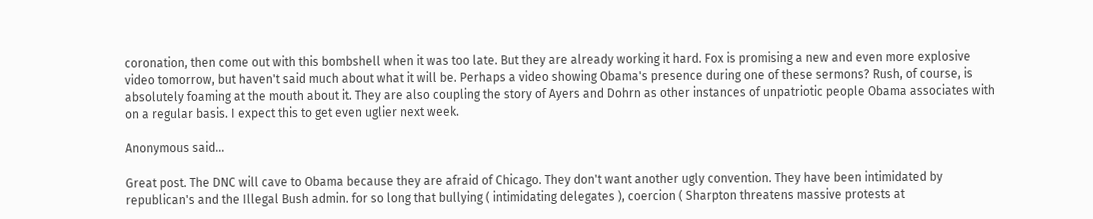coronation, then come out with this bombshell when it was too late. But they are already working it hard. Fox is promising a new and even more explosive video tomorrow, but haven't said much about what it will be. Perhaps a video showing Obama's presence during one of these sermons? Rush, of course, is absolutely foaming at the mouth about it. They are also coupling the story of Ayers and Dohrn as other instances of unpatriotic people Obama associates with on a regular basis. I expect this to get even uglier next week.

Anonymous said...

Great post. The DNC will cave to Obama because they are afraid of Chicago. They don't want another ugly convention. They have been intimidated by republican's and the Illegal Bush admin. for so long that bullying ( intimidating delegates ), coercion ( Sharpton threatens massive protests at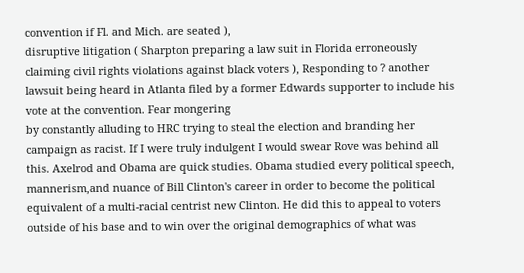convention if Fl. and Mich. are seated ),
disruptive litigation ( Sharpton preparing a law suit in Florida erroneously claiming civil rights violations against black voters ), Responding to ? another lawsuit being heard in Atlanta filed by a former Edwards supporter to include his vote at the convention. Fear mongering
by constantly alluding to HRC trying to steal the election and branding her campaign as racist. If I were truly indulgent I would swear Rove was behind all this. Axelrod and Obama are quick studies. Obama studied every political speech, mannerism,and nuance of Bill Clinton's career in order to become the political equivalent of a multi-racial centrist new Clinton. He did this to appeal to voters outside of his base and to win over the original demographics of what was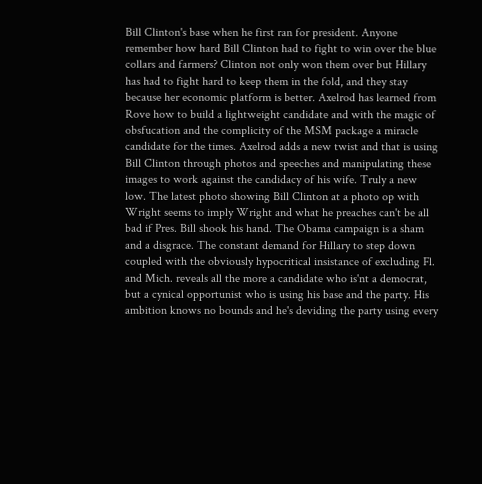Bill Clinton's base when he first ran for president. Anyone remember how hard Bill Clinton had to fight to win over the blue collars and farmers? Clinton not only won them over but Hillary has had to fight hard to keep them in the fold, and they stay because her economic platform is better. Axelrod has learned from Rove how to build a lightweight candidate and with the magic of obsfucation and the complicity of the MSM package a miracle candidate for the times. Axelrod adds a new twist and that is using Bill Clinton through photos and speeches and manipulating these images to work against the candidacy of his wife. Truly a new low. The latest photo showing Bill Clinton at a photo op with Wright seems to imply Wright and what he preaches can't be all bad if Pres. Bill shook his hand. The Obama campaign is a sham and a disgrace. The constant demand for Hillary to step down coupled with the obviously hypocritical insistance of excluding Fl. and Mich. reveals all the more a candidate who is'nt a democrat, but a cynical opportunist who is using his base and the party. His ambition knows no bounds and he's deviding the party using every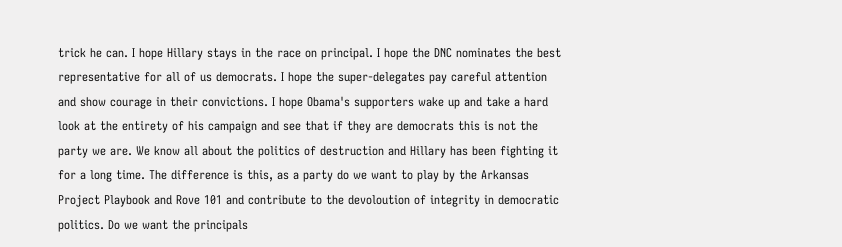trick he can. I hope Hillary stays in the race on principal. I hope the DNC nominates the best representative for all of us democrats. I hope the super-delegates pay careful attention and show courage in their convictions. I hope Obama's supporters wake up and take a hard look at the entirety of his campaign and see that if they are democrats this is not the party we are. We know all about the politics of destruction and Hillary has been fighting it for a long time. The difference is this, as a party do we want to play by the Arkansas Project Playbook and Rove 101 and contribute to the devoloution of integrity in democratic politics. Do we want the principals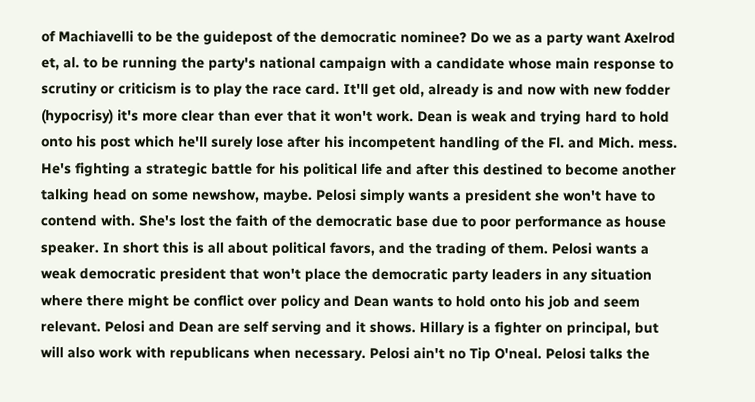of Machiavelli to be the guidepost of the democratic nominee? Do we as a party want Axelrod et, al. to be running the party's national campaign with a candidate whose main response to scrutiny or criticism is to play the race card. It'll get old, already is and now with new fodder (hypocrisy) it's more clear than ever that it won't work. Dean is weak and trying hard to hold onto his post which he'll surely lose after his incompetent handling of the Fl. and Mich. mess. He's fighting a strategic battle for his political life and after this destined to become another talking head on some newshow, maybe. Pelosi simply wants a president she won't have to contend with. She's lost the faith of the democratic base due to poor performance as house speaker. In short this is all about political favors, and the trading of them. Pelosi wants a weak democratic president that won't place the democratic party leaders in any situation where there might be conflict over policy and Dean wants to hold onto his job and seem relevant. Pelosi and Dean are self serving and it shows. Hillary is a fighter on principal, but will also work with republicans when necessary. Pelosi ain't no Tip O'neal. Pelosi talks the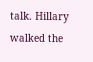talk. Hillary walked the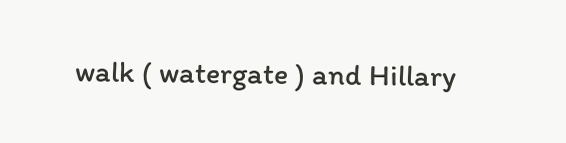walk ( watergate ) and Hillary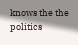knows the the politics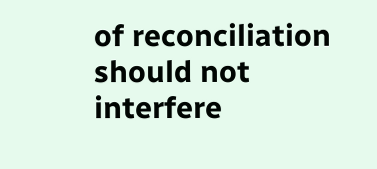of reconciliation should not
interfere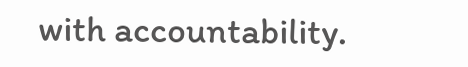with accountability.